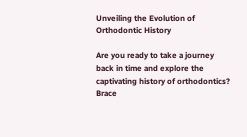Unveiling the Evolution of Orthodontic History

Are you ready to take a journey back in time and explore the captivating history of orthodontics? Brace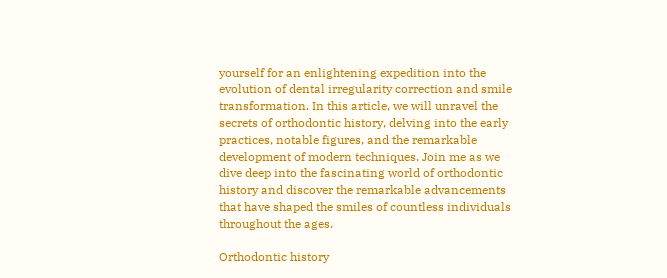yourself for an enlightening expedition into the evolution of dental irregularity correction and smile transformation. In this article, we will unravel the secrets of orthodontic history, delving into the early practices, notable figures, and the remarkable development of modern techniques. Join me as we dive deep into the fascinating world of orthodontic history and discover the remarkable advancements that have shaped the smiles of countless individuals throughout the ages.

Orthodontic history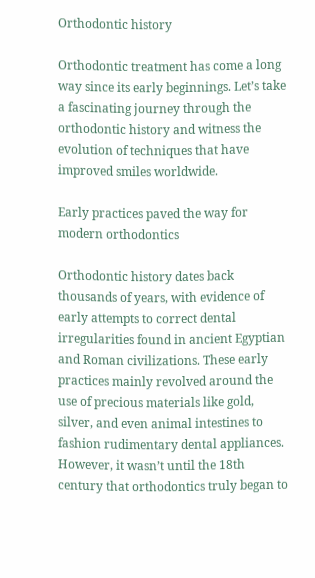Orthodontic history

Orthodontic treatment has come a long way since its early beginnings. Let’s take a fascinating journey through the orthodontic history and witness the evolution of techniques that have improved smiles worldwide.

Early practices paved the way for modern orthodontics

Orthodontic history dates back thousands of years, with evidence of early attempts to correct dental irregularities found in ancient Egyptian and Roman civilizations. These early practices mainly revolved around the use of precious materials like gold, silver, and even animal intestines to fashion rudimentary dental appliances. However, it wasn’t until the 18th century that orthodontics truly began to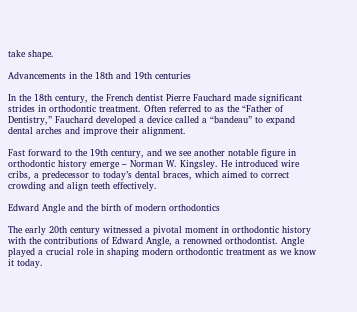take shape.

Advancements in the 18th and 19th centuries

In the 18th century, the French dentist Pierre Fauchard made significant strides in orthodontic treatment. Often referred to as the “Father of Dentistry,” Fauchard developed a device called a “bandeau” to expand dental arches and improve their alignment.

Fast forward to the 19th century, and we see another notable figure in orthodontic history emerge – Norman W. Kingsley. He introduced wire cribs, a predecessor to today’s dental braces, which aimed to correct crowding and align teeth effectively.

Edward Angle and the birth of modern orthodontics

The early 20th century witnessed a pivotal moment in orthodontic history with the contributions of Edward Angle, a renowned orthodontist. Angle played a crucial role in shaping modern orthodontic treatment as we know it today.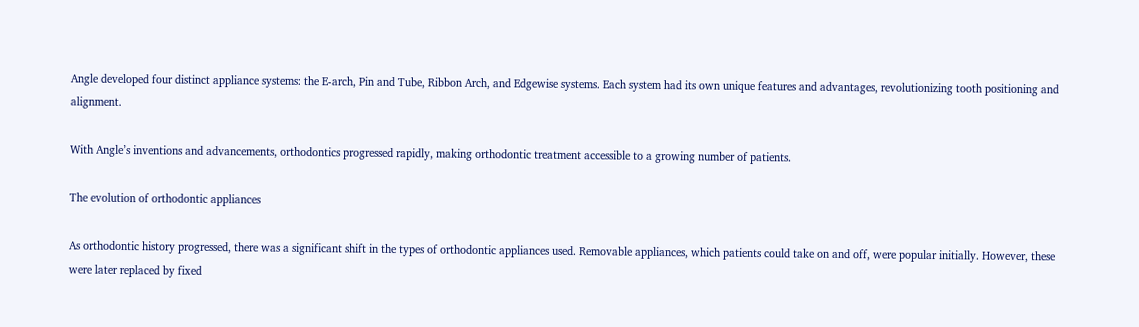Angle developed four distinct appliance systems: the E-arch, Pin and Tube, Ribbon Arch, and Edgewise systems. Each system had its own unique features and advantages, revolutionizing tooth positioning and alignment.

With Angle’s inventions and advancements, orthodontics progressed rapidly, making orthodontic treatment accessible to a growing number of patients.

The evolution of orthodontic appliances

As orthodontic history progressed, there was a significant shift in the types of orthodontic appliances used. Removable appliances, which patients could take on and off, were popular initially. However, these were later replaced by fixed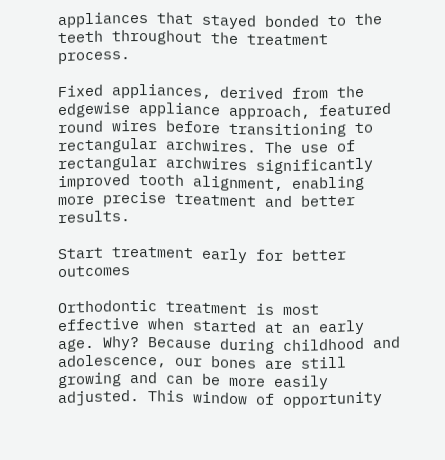appliances that stayed bonded to the teeth throughout the treatment process.

Fixed appliances, derived from the edgewise appliance approach, featured round wires before transitioning to rectangular archwires. The use of rectangular archwires significantly improved tooth alignment, enabling more precise treatment and better results.

Start treatment early for better outcomes

Orthodontic treatment is most effective when started at an early age. Why? Because during childhood and adolescence, our bones are still growing and can be more easily adjusted. This window of opportunity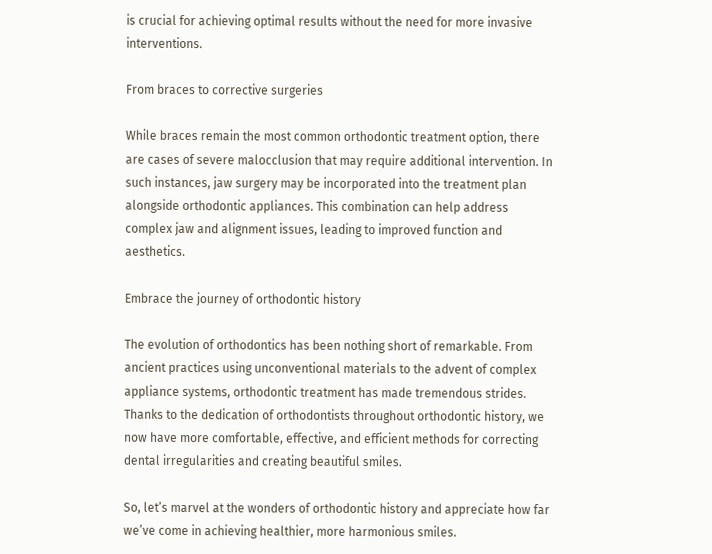is crucial for achieving optimal results without the need for more invasive interventions.

From braces to corrective surgeries

While braces remain the most common orthodontic treatment option, there are cases of severe malocclusion that may require additional intervention. In such instances, jaw surgery may be incorporated into the treatment plan alongside orthodontic appliances. This combination can help address complex jaw and alignment issues, leading to improved function and aesthetics.

Embrace the journey of orthodontic history

The evolution of orthodontics has been nothing short of remarkable. From ancient practices using unconventional materials to the advent of complex appliance systems, orthodontic treatment has made tremendous strides. Thanks to the dedication of orthodontists throughout orthodontic history, we now have more comfortable, effective, and efficient methods for correcting dental irregularities and creating beautiful smiles.

So, let’s marvel at the wonders of orthodontic history and appreciate how far we’ve come in achieving healthier, more harmonious smiles.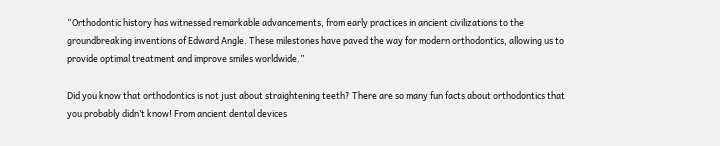“Orthodontic history has witnessed remarkable advancements, from early practices in ancient civilizations to the groundbreaking inventions of Edward Angle. These milestones have paved the way for modern orthodontics, allowing us to provide optimal treatment and improve smiles worldwide.”

Did you know that orthodontics is not just about straightening teeth? There are so many fun facts about orthodontics that you probably didn’t know! From ancient dental devices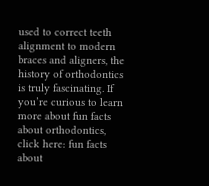used to correct teeth alignment to modern braces and aligners, the history of orthodontics is truly fascinating. If you’re curious to learn more about fun facts about orthodontics, click here: fun facts about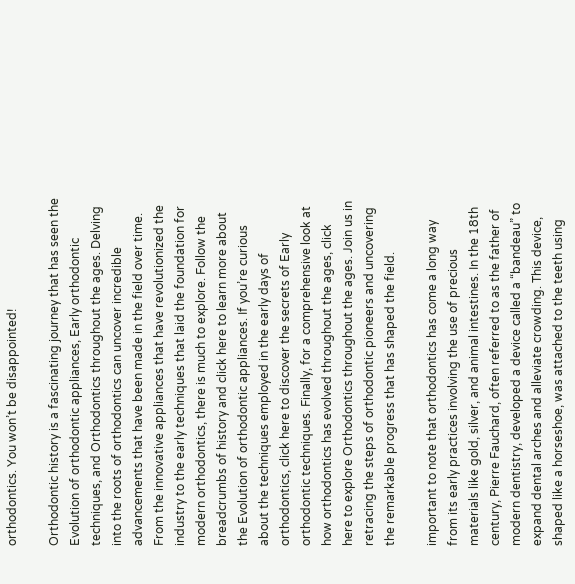orthodontics. You won’t be disappointed!

Orthodontic history is a fascinating journey that has seen the Evolution of orthodontic appliances, Early orthodontic techniques, and Orthodontics throughout the ages. Delving into the roots of orthodontics can uncover incredible advancements that have been made in the field over time. From the innovative appliances that have revolutionized the industry to the early techniques that laid the foundation for modern orthodontics, there is much to explore. Follow the breadcrumbs of history and click here to learn more about the Evolution of orthodontic appliances. If you’re curious about the techniques employed in the early days of orthodontics, click here to discover the secrets of Early orthodontic techniques. Finally, for a comprehensive look at how orthodontics has evolved throughout the ages, click here to explore Orthodontics throughout the ages. Join us in retracing the steps of orthodontic pioneers and uncovering the remarkable progress that has shaped the field.

important to note that orthodontics has come a long way from its early practices involving the use of precious materials like gold, silver, and animal intestines. In the 18th century, Pierre Fauchard, often referred to as the father of modern dentistry, developed a device called a “bandeau” to expand dental arches and alleviate crowding. This device, shaped like a horseshoe, was attached to the teeth using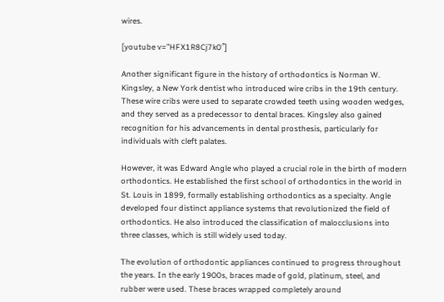wires.

[youtube v=”HFX1R8Cj7k0″]

Another significant figure in the history of orthodontics is Norman W. Kingsley, a New York dentist who introduced wire cribs in the 19th century. These wire cribs were used to separate crowded teeth using wooden wedges, and they served as a predecessor to dental braces. Kingsley also gained recognition for his advancements in dental prosthesis, particularly for individuals with cleft palates.

However, it was Edward Angle who played a crucial role in the birth of modern orthodontics. He established the first school of orthodontics in the world in St. Louis in 1899, formally establishing orthodontics as a specialty. Angle developed four distinct appliance systems that revolutionized the field of orthodontics. He also introduced the classification of malocclusions into three classes, which is still widely used today.

The evolution of orthodontic appliances continued to progress throughout the years. In the early 1900s, braces made of gold, platinum, steel, and rubber were used. These braces wrapped completely around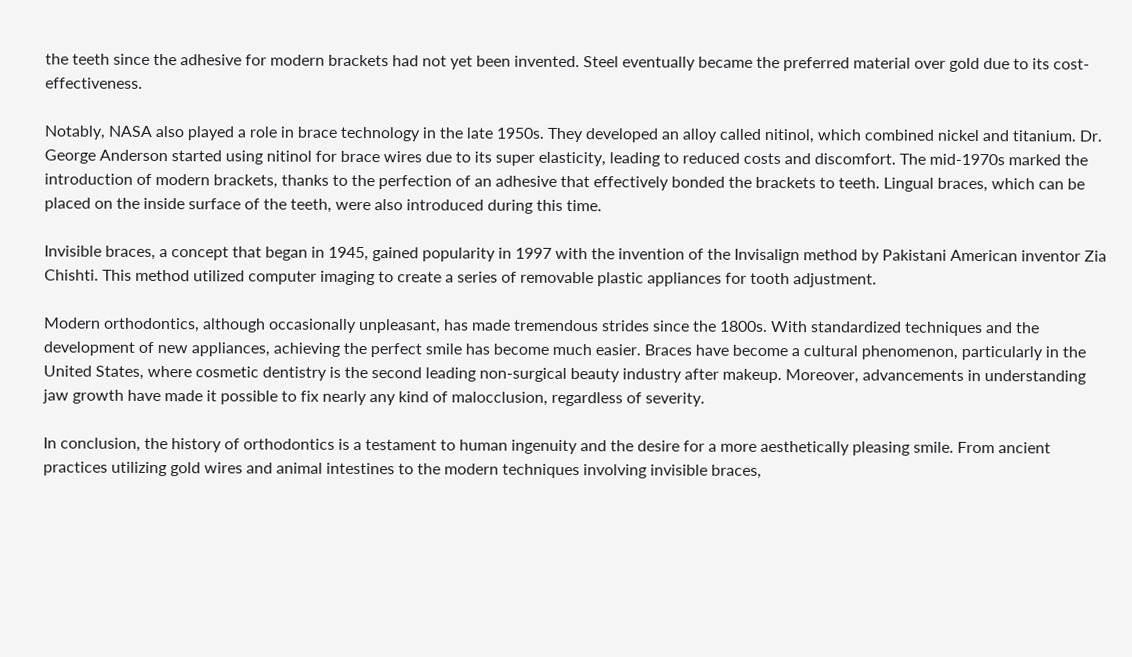the teeth since the adhesive for modern brackets had not yet been invented. Steel eventually became the preferred material over gold due to its cost-effectiveness.

Notably, NASA also played a role in brace technology in the late 1950s. They developed an alloy called nitinol, which combined nickel and titanium. Dr. George Anderson started using nitinol for brace wires due to its super elasticity, leading to reduced costs and discomfort. The mid-1970s marked the introduction of modern brackets, thanks to the perfection of an adhesive that effectively bonded the brackets to teeth. Lingual braces, which can be placed on the inside surface of the teeth, were also introduced during this time.

Invisible braces, a concept that began in 1945, gained popularity in 1997 with the invention of the Invisalign method by Pakistani American inventor Zia Chishti. This method utilized computer imaging to create a series of removable plastic appliances for tooth adjustment.

Modern orthodontics, although occasionally unpleasant, has made tremendous strides since the 1800s. With standardized techniques and the development of new appliances, achieving the perfect smile has become much easier. Braces have become a cultural phenomenon, particularly in the United States, where cosmetic dentistry is the second leading non-surgical beauty industry after makeup. Moreover, advancements in understanding jaw growth have made it possible to fix nearly any kind of malocclusion, regardless of severity.

In conclusion, the history of orthodontics is a testament to human ingenuity and the desire for a more aesthetically pleasing smile. From ancient practices utilizing gold wires and animal intestines to the modern techniques involving invisible braces,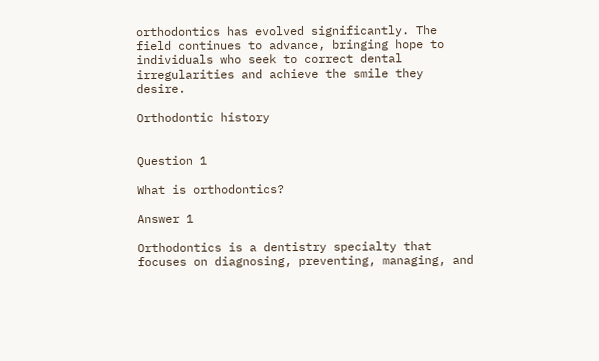orthodontics has evolved significantly. The field continues to advance, bringing hope to individuals who seek to correct dental irregularities and achieve the smile they desire.

Orthodontic history


Question 1

What is orthodontics?

Answer 1

Orthodontics is a dentistry specialty that focuses on diagnosing, preventing, managing, and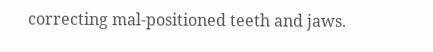correcting mal-positioned teeth and jaws.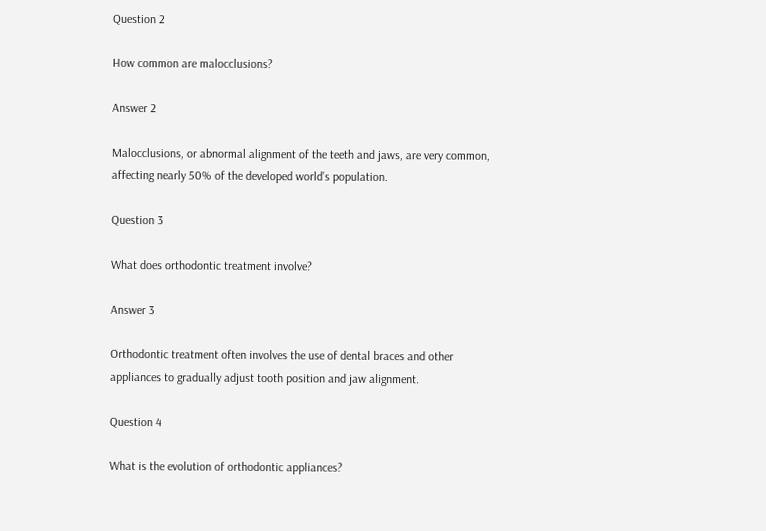Question 2

How common are malocclusions?

Answer 2

Malocclusions, or abnormal alignment of the teeth and jaws, are very common, affecting nearly 50% of the developed world’s population.

Question 3

What does orthodontic treatment involve?

Answer 3

Orthodontic treatment often involves the use of dental braces and other appliances to gradually adjust tooth position and jaw alignment.

Question 4

What is the evolution of orthodontic appliances?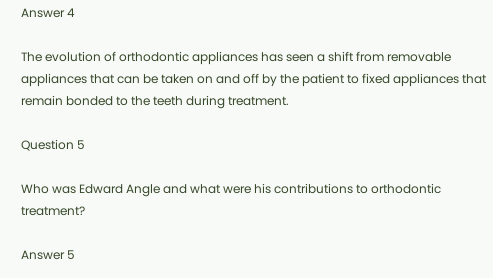Answer 4

The evolution of orthodontic appliances has seen a shift from removable appliances that can be taken on and off by the patient to fixed appliances that remain bonded to the teeth during treatment.

Question 5

Who was Edward Angle and what were his contributions to orthodontic treatment?

Answer 5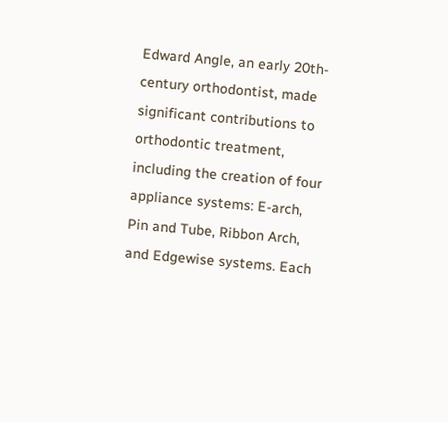Edward Angle, an early 20th-century orthodontist, made significant contributions to orthodontic treatment, including the creation of four appliance systems: E-arch, Pin and Tube, Ribbon Arch, and Edgewise systems. Each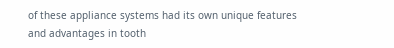of these appliance systems had its own unique features and advantages in tooth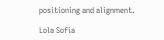positioning and alignment.

Lola Sofia